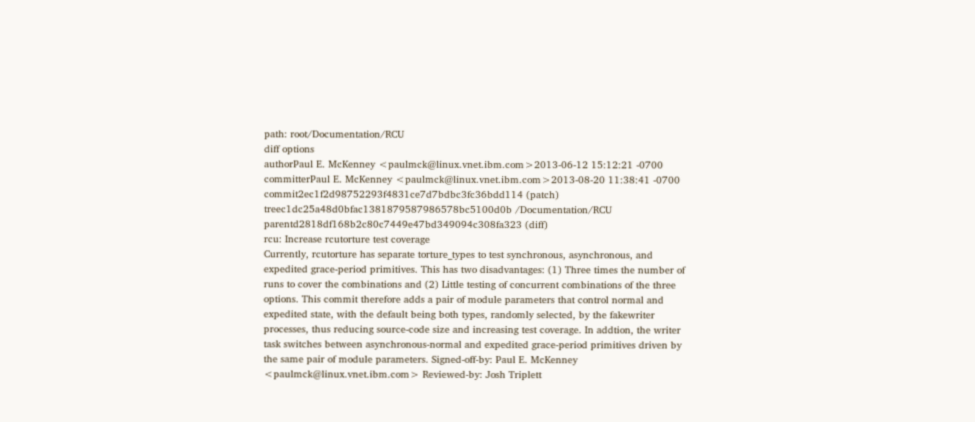path: root/Documentation/RCU
diff options
authorPaul E. McKenney <paulmck@linux.vnet.ibm.com>2013-06-12 15:12:21 -0700
committerPaul E. McKenney <paulmck@linux.vnet.ibm.com>2013-08-20 11:38:41 -0700
commit2ec1f2d98752293f4831ce7d7bdbc3fc36bdd114 (patch)
treec1dc25a48d0bfac1381879587986578bc5100d0b /Documentation/RCU
parentd2818df168b2c80c7449e47bd349094c308fa323 (diff)
rcu: Increase rcutorture test coverage
Currently, rcutorture has separate torture_types to test synchronous, asynchronous, and expedited grace-period primitives. This has two disadvantages: (1) Three times the number of runs to cover the combinations and (2) Little testing of concurrent combinations of the three options. This commit therefore adds a pair of module parameters that control normal and expedited state, with the default being both types, randomly selected, by the fakewriter processes, thus reducing source-code size and increasing test coverage. In addtion, the writer task switches between asynchronous-normal and expedited grace-period primitives driven by the same pair of module parameters. Signed-off-by: Paul E. McKenney <paulmck@linux.vnet.ibm.com> Reviewed-by: Josh Triplett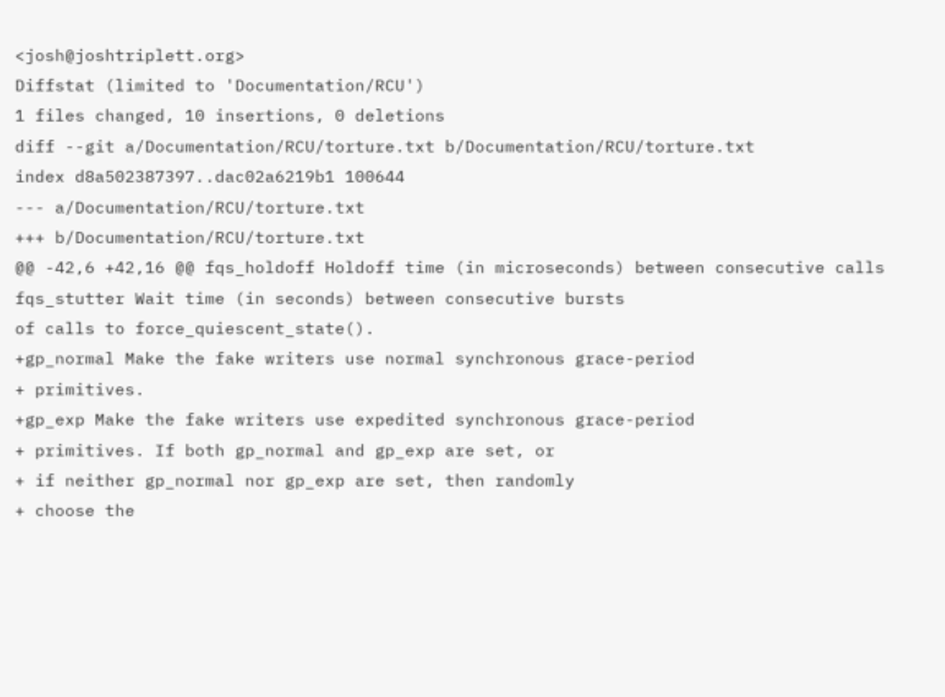<josh@joshtriplett.org>
Diffstat (limited to 'Documentation/RCU')
1 files changed, 10 insertions, 0 deletions
diff --git a/Documentation/RCU/torture.txt b/Documentation/RCU/torture.txt
index d8a502387397..dac02a6219b1 100644
--- a/Documentation/RCU/torture.txt
+++ b/Documentation/RCU/torture.txt
@@ -42,6 +42,16 @@ fqs_holdoff Holdoff time (in microseconds) between consecutive calls
fqs_stutter Wait time (in seconds) between consecutive bursts
of calls to force_quiescent_state().
+gp_normal Make the fake writers use normal synchronous grace-period
+ primitives.
+gp_exp Make the fake writers use expedited synchronous grace-period
+ primitives. If both gp_normal and gp_exp are set, or
+ if neither gp_normal nor gp_exp are set, then randomly
+ choose the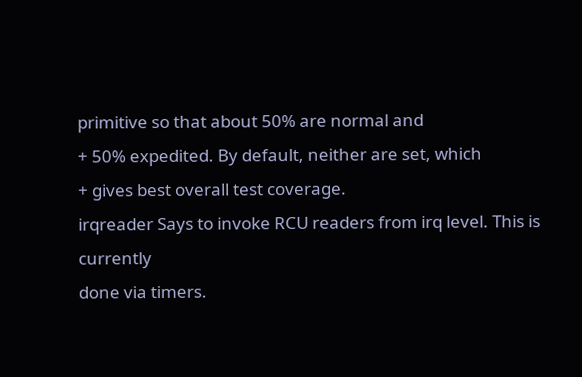primitive so that about 50% are normal and
+ 50% expedited. By default, neither are set, which
+ gives best overall test coverage.
irqreader Says to invoke RCU readers from irq level. This is currently
done via timers.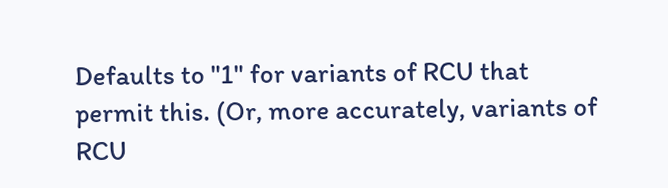Defaults to "1" for variants of RCU that
permit this. (Or, more accurately, variants of RCU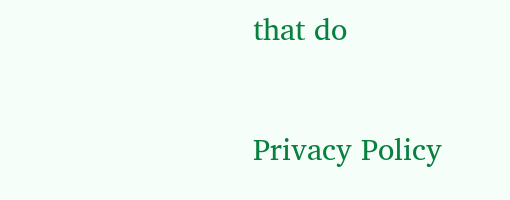that do

Privacy Policy